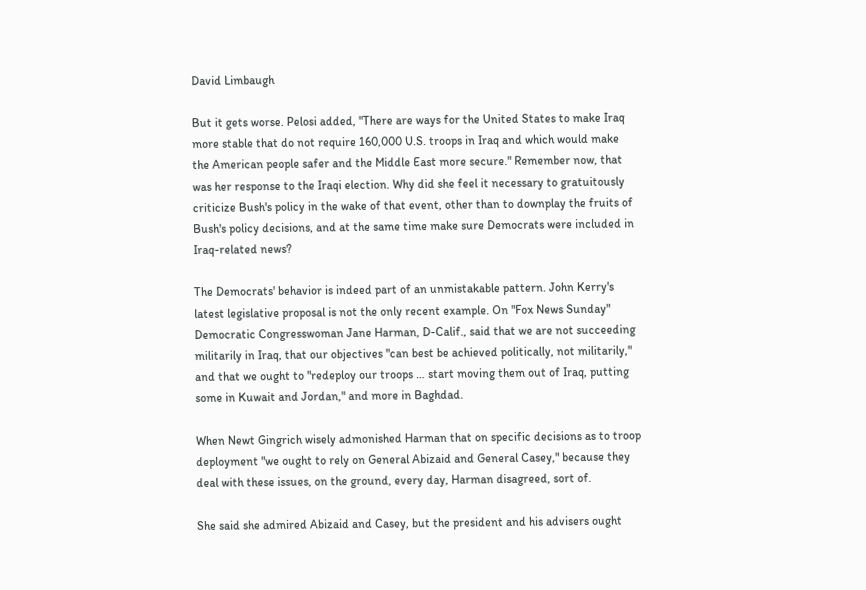David Limbaugh

But it gets worse. Pelosi added, "There are ways for the United States to make Iraq more stable that do not require 160,000 U.S. troops in Iraq and which would make the American people safer and the Middle East more secure." Remember now, that was her response to the Iraqi election. Why did she feel it necessary to gratuitously criticize Bush's policy in the wake of that event, other than to downplay the fruits of Bush's policy decisions, and at the same time make sure Democrats were included in Iraq-related news?

The Democrats' behavior is indeed part of an unmistakable pattern. John Kerry's latest legislative proposal is not the only recent example. On "Fox News Sunday" Democratic Congresswoman Jane Harman, D-Calif., said that we are not succeeding militarily in Iraq, that our objectives "can best be achieved politically, not militarily," and that we ought to "redeploy our troops … start moving them out of Iraq, putting some in Kuwait and Jordan," and more in Baghdad.

When Newt Gingrich wisely admonished Harman that on specific decisions as to troop deployment "we ought to rely on General Abizaid and General Casey," because they deal with these issues, on the ground, every day, Harman disagreed, sort of.

She said she admired Abizaid and Casey, but the president and his advisers ought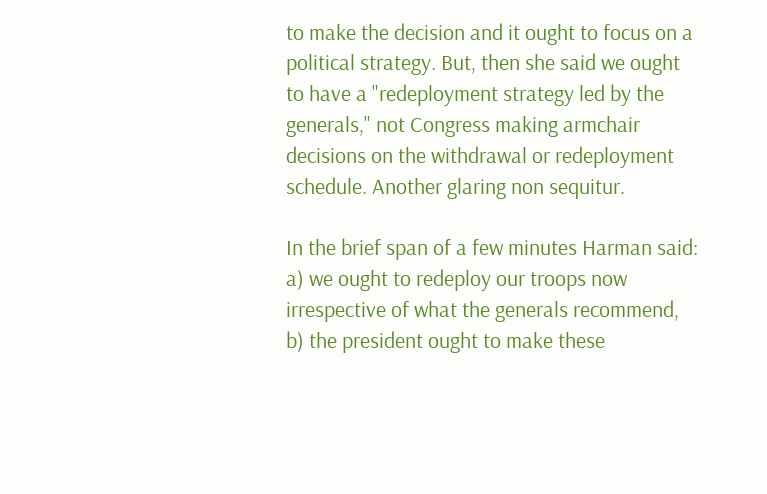to make the decision and it ought to focus on a political strategy. But, then she said we ought to have a "redeployment strategy led by the generals," not Congress making armchair decisions on the withdrawal or redeployment schedule. Another glaring non sequitur.

In the brief span of a few minutes Harman said: a) we ought to redeploy our troops now irrespective of what the generals recommend, b) the president ought to make these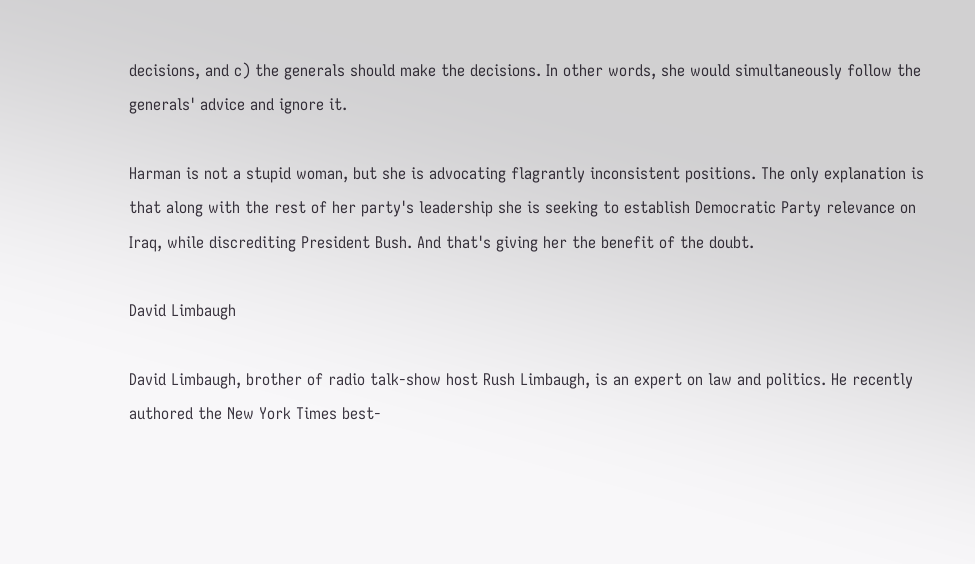decisions, and c) the generals should make the decisions. In other words, she would simultaneously follow the generals' advice and ignore it.

Harman is not a stupid woman, but she is advocating flagrantly inconsistent positions. The only explanation is that along with the rest of her party's leadership she is seeking to establish Democratic Party relevance on Iraq, while discrediting President Bush. And that's giving her the benefit of the doubt.

David Limbaugh

David Limbaugh, brother of radio talk-show host Rush Limbaugh, is an expert on law and politics. He recently authored the New York Times best-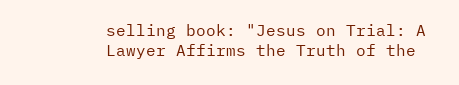selling book: "Jesus on Trial: A Lawyer Affirms the Truth of the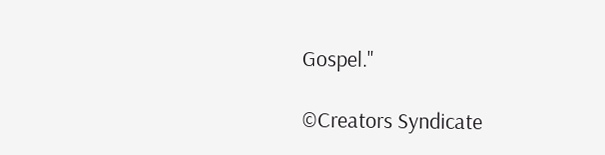Gospel."

©Creators Syndicate